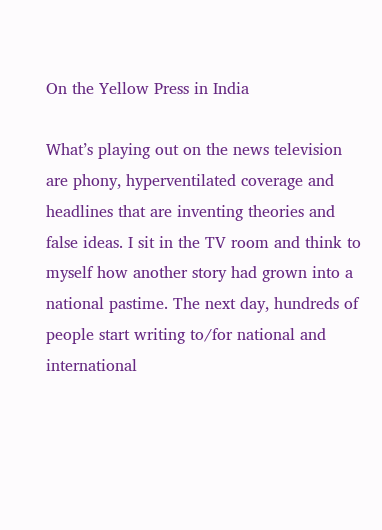On the Yellow Press in India

What’s playing out on the news television are phony, hyperventilated coverage and headlines that are inventing theories and false ideas. I sit in the TV room and think to myself how another story had grown into a national pastime. The next day, hundreds of people start writing to/for national and international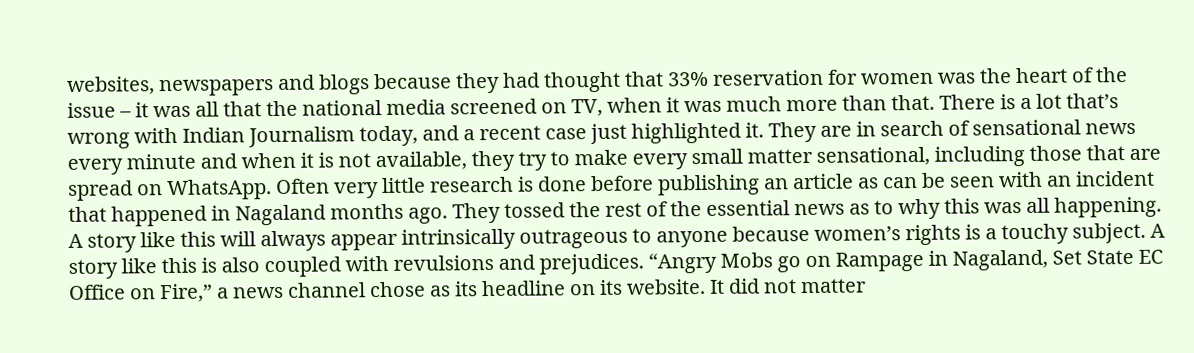websites, newspapers and blogs because they had thought that 33% reservation for women was the heart of the issue – it was all that the national media screened on TV, when it was much more than that. There is a lot that’s wrong with Indian Journalism today, and a recent case just highlighted it. They are in search of sensational news every minute and when it is not available, they try to make every small matter sensational, including those that are spread on WhatsApp. Often very little research is done before publishing an article as can be seen with an incident that happened in Nagaland months ago. They tossed the rest of the essential news as to why this was all happening. A story like this will always appear intrinsically outrageous to anyone because women’s rights is a touchy subject. A story like this is also coupled with revulsions and prejudices. “Angry Mobs go on Rampage in Nagaland, Set State EC Office on Fire,” a news channel chose as its headline on its website. It did not matter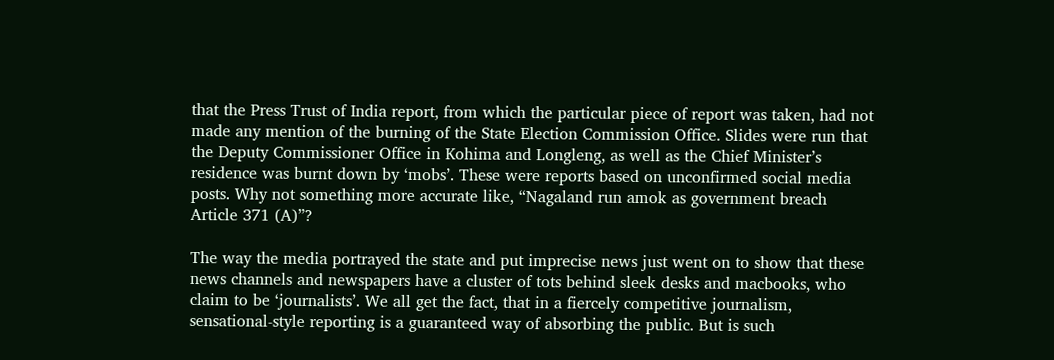that the Press Trust of India report, from which the particular piece of report was taken, had not made any mention of the burning of the State Election Commission Office. Slides were run that the Deputy Commissioner Office in Kohima and Longleng, as well as the Chief Minister’s residence was burnt down by ‘mobs’. These were reports based on unconfirmed social media posts. Why not something more accurate like, “Nagaland run amok as government breach Article 371 (A)”?

The way the media portrayed the state and put imprecise news just went on to show that these news channels and newspapers have a cluster of tots behind sleek desks and macbooks, who claim to be ‘journalists’. We all get the fact, that in a fiercely competitive journalism, sensational-style reporting is a guaranteed way of absorbing the public. But is such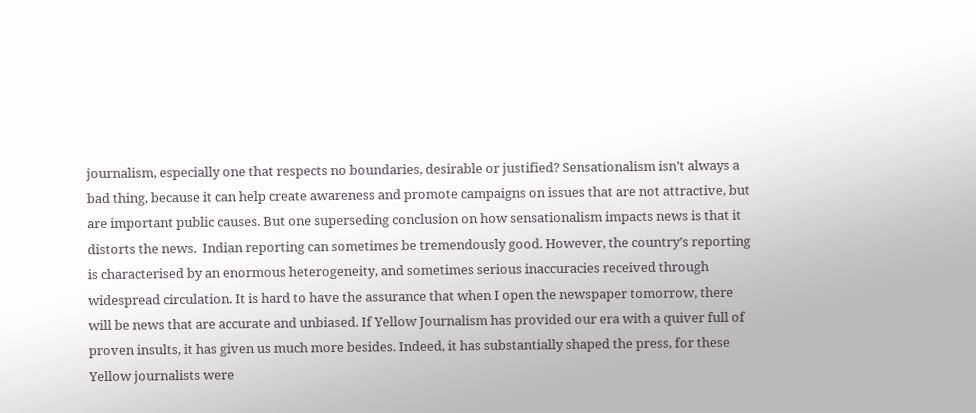journalism, especially one that respects no boundaries, desirable or justified? Sensationalism isn’t always a bad thing, because it can help create awareness and promote campaigns on issues that are not attractive, but are important public causes. But one superseding conclusion on how sensationalism impacts news is that it distorts the news.  Indian reporting can sometimes be tremendously good. However, the country’s reporting is characterised by an enormous heterogeneity, and sometimes serious inaccuracies received through widespread circulation. It is hard to have the assurance that when I open the newspaper tomorrow, there will be news that are accurate and unbiased. If Yellow Journalism has provided our era with a quiver full of proven insults, it has given us much more besides. Indeed, it has substantially shaped the press, for these Yellow journalists were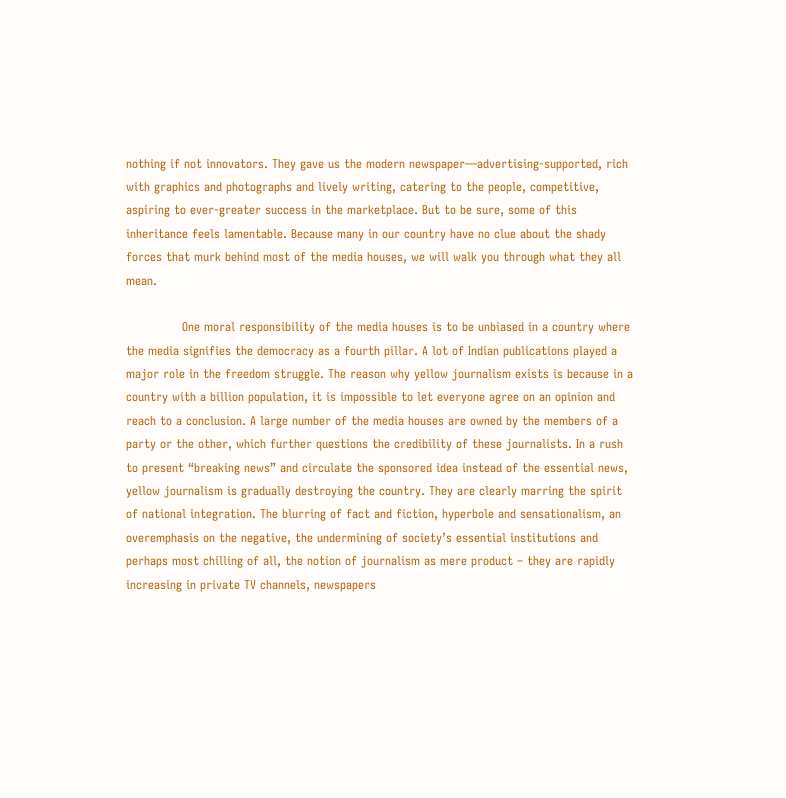nothing if not innovators. They gave us the modern newspaper—advertising-supported, rich with graphics and photographs and lively writing, catering to the people, competitive, aspiring to ever-greater success in the marketplace. But to be sure, some of this inheritance feels lamentable. Because many in our country have no clue about the shady forces that murk behind most of the media houses, we will walk you through what they all mean.

              One moral responsibility of the media houses is to be unbiased in a country where the media signifies the democracy as a fourth pillar. A lot of Indian publications played a major role in the freedom struggle. The reason why yellow journalism exists is because in a country with a billion population, it is impossible to let everyone agree on an opinion and reach to a conclusion. A large number of the media houses are owned by the members of a party or the other, which further questions the credibility of these journalists. In a rush to present “breaking news” and circulate the sponsored idea instead of the essential news, yellow journalism is gradually destroying the country. They are clearly marring the spirit of national integration. The blurring of fact and fiction, hyperbole and sensationalism, an overemphasis on the negative, the undermining of society’s essential institutions and perhaps most chilling of all, the notion of journalism as mere product – they are rapidly increasing in private TV channels, newspapers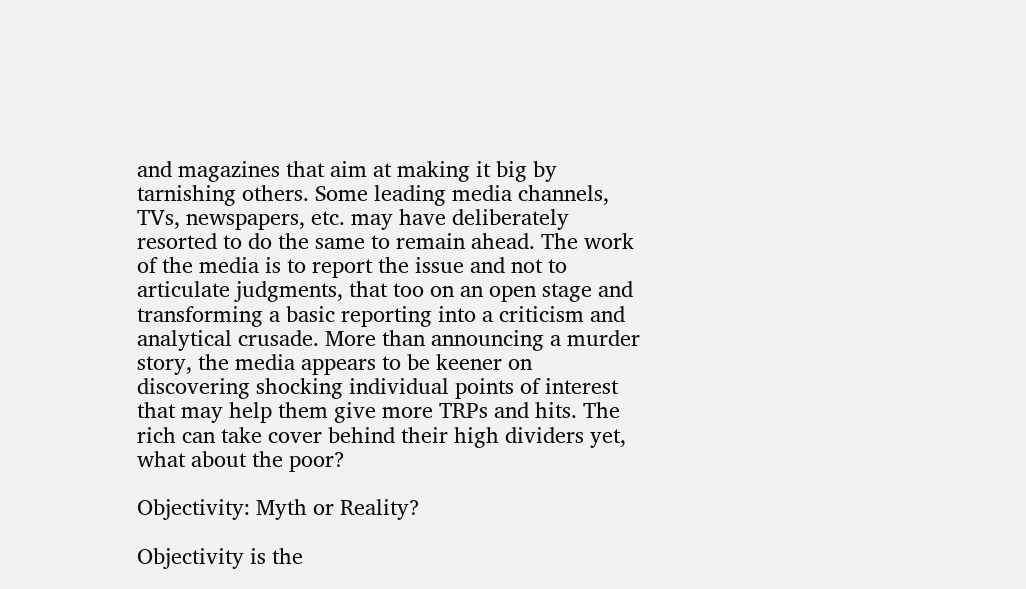and magazines that aim at making it big by tarnishing others. Some leading media channels, TVs, newspapers, etc. may have deliberately resorted to do the same to remain ahead. The work of the media is to report the issue and not to articulate judgments, that too on an open stage and transforming a basic reporting into a criticism and analytical crusade. More than announcing a murder story, the media appears to be keener on discovering shocking individual points of interest that may help them give more TRPs and hits. The rich can take cover behind their high dividers yet, what about the poor?

Objectivity: Myth or Reality?

Objectivity is the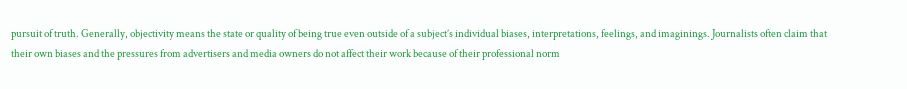pursuit of truth. Generally, objectivity means the state or quality of being true even outside of a subject’s individual biases, interpretations, feelings, and imaginings. Journalists often claim that their own biases and the pressures from advertisers and media owners do not affect their work because of their professional norm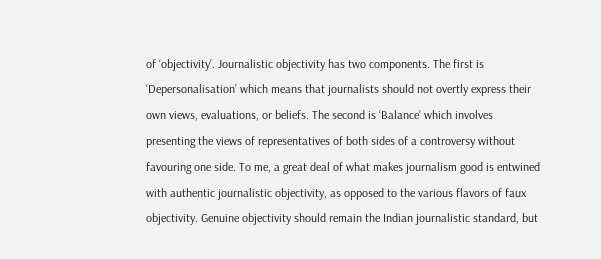of ‘objectivity’. Journalistic objectivity has two components. The first is ‘Depersonalisation’ which means that journalists should not overtly express their own views, evaluations, or beliefs. The second is ‘Balance’ which involves presenting the views of representatives of both sides of a controversy without favouring one side. To me, a great deal of what makes journalism good is entwined with authentic journalistic objectivity, as opposed to the various flavors of faux objectivity. Genuine objectivity should remain the Indian journalistic standard, but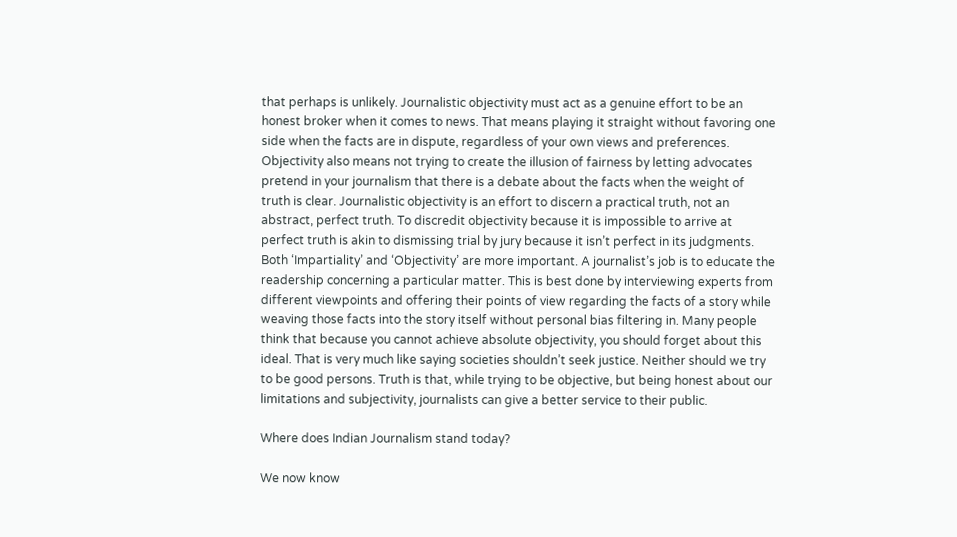that perhaps is unlikely. Journalistic objectivity must act as a genuine effort to be an honest broker when it comes to news. That means playing it straight without favoring one side when the facts are in dispute, regardless of your own views and preferences. Objectivity also means not trying to create the illusion of fairness by letting advocates pretend in your journalism that there is a debate about the facts when the weight of truth is clear. Journalistic objectivity is an effort to discern a practical truth, not an abstract, perfect truth. To discredit objectivity because it is impossible to arrive at perfect truth is akin to dismissing trial by jury because it isn’t perfect in its judgments. Both ‘Impartiality’ and ‘Objectivity’ are more important. A journalist’s job is to educate the readership concerning a particular matter. This is best done by interviewing experts from different viewpoints and offering their points of view regarding the facts of a story while weaving those facts into the story itself without personal bias filtering in. Many people think that because you cannot achieve absolute objectivity, you should forget about this ideal. That is very much like saying societies shouldn’t seek justice. Neither should we try to be good persons. Truth is that, while trying to be objective, but being honest about our limitations and subjectivity, journalists can give a better service to their public.

Where does Indian Journalism stand today?

We now know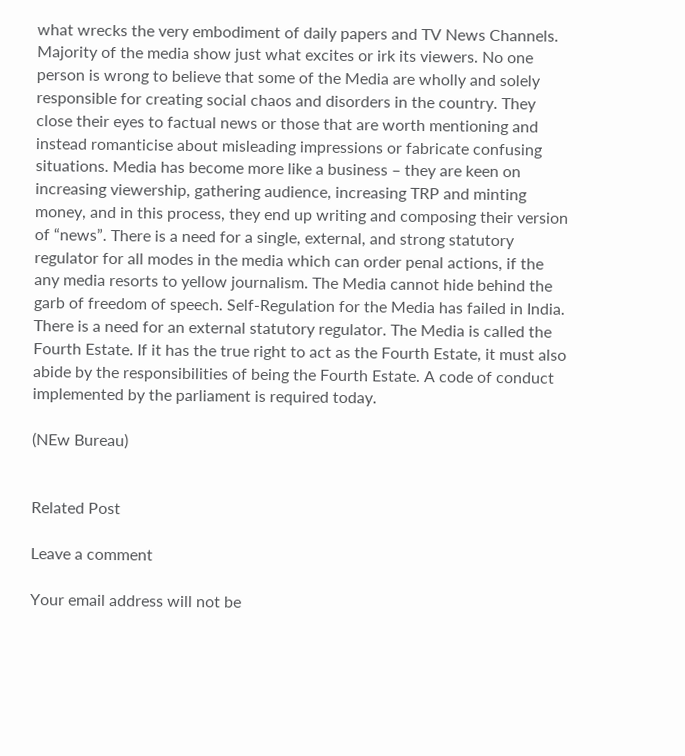what wrecks the very embodiment of daily papers and TV News Channels. Majority of the media show just what excites or irk its viewers. No one person is wrong to believe that some of the Media are wholly and solely responsible for creating social chaos and disorders in the country. They close their eyes to factual news or those that are worth mentioning and instead romanticise about misleading impressions or fabricate confusing situations. Media has become more like a business – they are keen on increasing viewership, gathering audience, increasing TRP and minting money, and in this process, they end up writing and composing their version of “news”. There is a need for a single, external, and strong statutory regulator for all modes in the media which can order penal actions, if the any media resorts to yellow journalism. The Media cannot hide behind the garb of freedom of speech. Self-Regulation for the Media has failed in India. There is a need for an external statutory regulator. The Media is called the Fourth Estate. If it has the true right to act as the Fourth Estate, it must also abide by the responsibilities of being the Fourth Estate. A code of conduct implemented by the parliament is required today.

(NEw Bureau)


Related Post

Leave a comment

Your email address will not be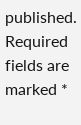published. Required fields are marked *